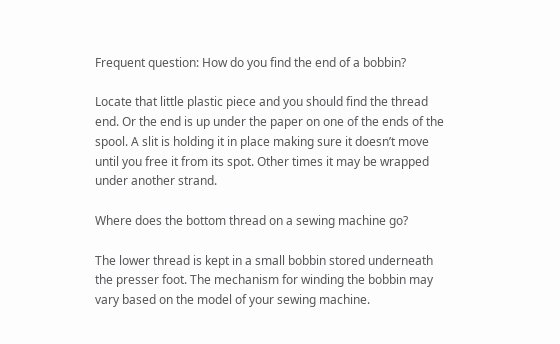Frequent question: How do you find the end of a bobbin?

Locate that little plastic piece and you should find the thread end. Or the end is up under the paper on one of the ends of the spool. A slit is holding it in place making sure it doesn’t move until you free it from its spot. Other times it may be wrapped under another strand.

Where does the bottom thread on a sewing machine go?

The lower thread is kept in a small bobbin stored underneath the presser foot. The mechanism for winding the bobbin may vary based on the model of your sewing machine.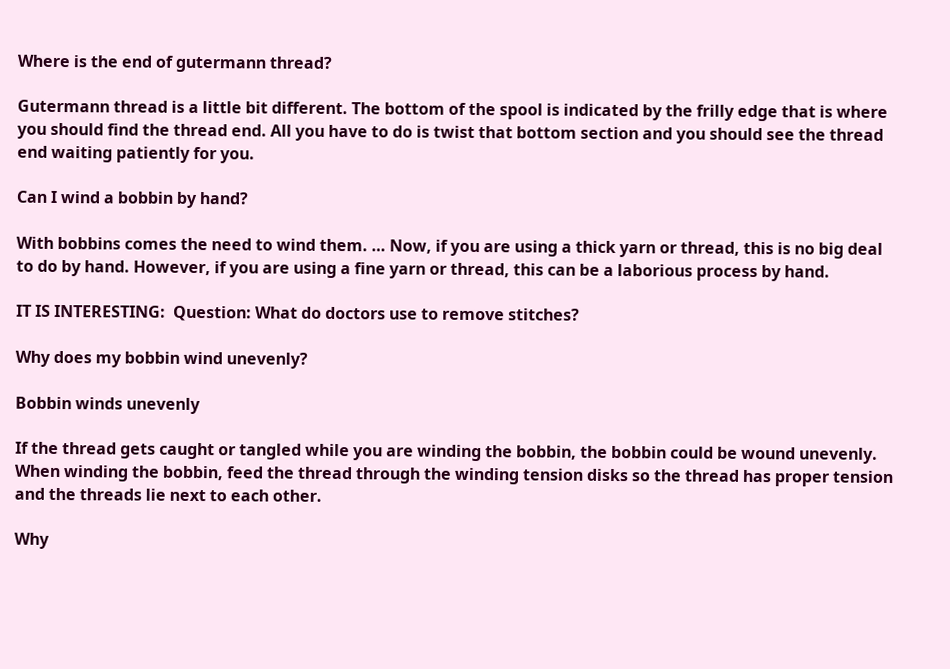Where is the end of gutermann thread?

Gutermann thread is a little bit different. The bottom of the spool is indicated by the frilly edge that is where you should find the thread end. All you have to do is twist that bottom section and you should see the thread end waiting patiently for you.

Can I wind a bobbin by hand?

With bobbins comes the need to wind them. … Now, if you are using a thick yarn or thread, this is no big deal to do by hand. However, if you are using a fine yarn or thread, this can be a laborious process by hand.

IT IS INTERESTING:  Question: What do doctors use to remove stitches?

Why does my bobbin wind unevenly?

Bobbin winds unevenly

If the thread gets caught or tangled while you are winding the bobbin, the bobbin could be wound unevenly. When winding the bobbin, feed the thread through the winding tension disks so the thread has proper tension and the threads lie next to each other.

Why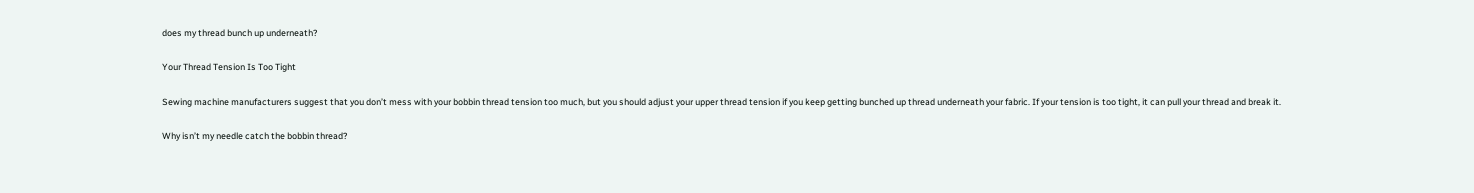does my thread bunch up underneath?

Your Thread Tension Is Too Tight

Sewing machine manufacturers suggest that you don’t mess with your bobbin thread tension too much, but you should adjust your upper thread tension if you keep getting bunched up thread underneath your fabric. If your tension is too tight, it can pull your thread and break it.

Why isn’t my needle catch the bobbin thread?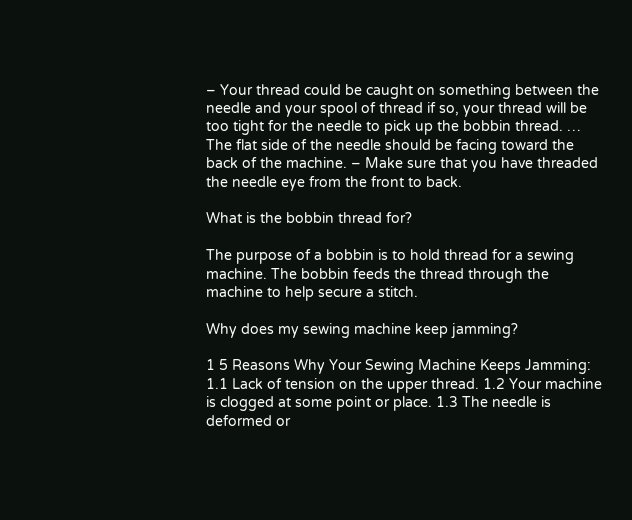– Your thread could be caught on something between the needle and your spool of thread if so, your thread will be too tight for the needle to pick up the bobbin thread. … The flat side of the needle should be facing toward the back of the machine. – Make sure that you have threaded the needle eye from the front to back.

What is the bobbin thread for?

The purpose of a bobbin is to hold thread for a sewing machine. The bobbin feeds the thread through the machine to help secure a stitch.

Why does my sewing machine keep jamming?

1 5 Reasons Why Your Sewing Machine Keeps Jamming: 1.1 Lack of tension on the upper thread. 1.2 Your machine is clogged at some point or place. 1.3 The needle is deformed or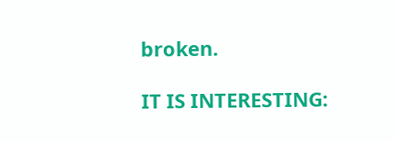broken.

IT IS INTERESTING: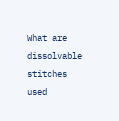What are dissolvable stitches used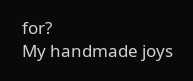for?
My handmade joys